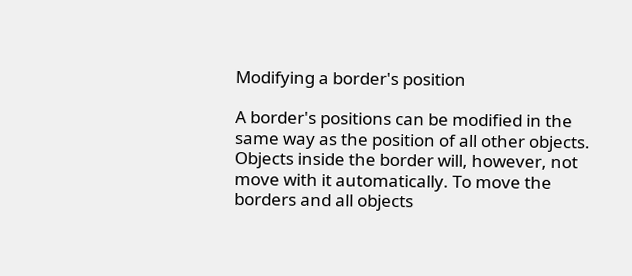Modifying a border's position

A border's positions can be modified in the same way as the position of all other objects. Objects inside the border will, however, not move with it automatically. To move the borders and all objects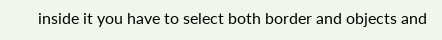inside it you have to select both border and objects and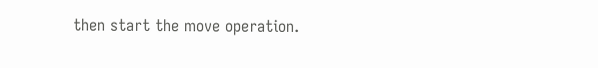then start the move operation.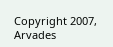Copyright 2007, Arvades